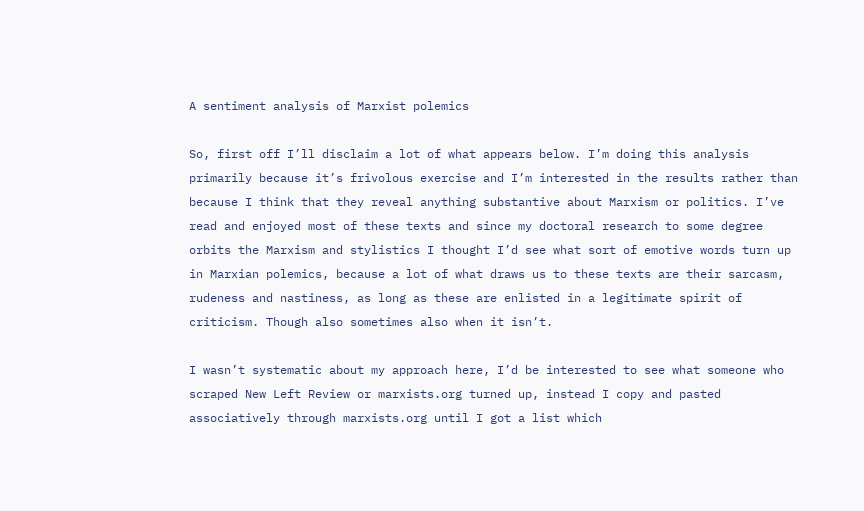A sentiment analysis of Marxist polemics

So, first off I’ll disclaim a lot of what appears below. I’m doing this analysis primarily because it’s frivolous exercise and I’m interested in the results rather than because I think that they reveal anything substantive about Marxism or politics. I’ve read and enjoyed most of these texts and since my doctoral research to some degree orbits the Marxism and stylistics I thought I’d see what sort of emotive words turn up in Marxian polemics, because a lot of what draws us to these texts are their sarcasm, rudeness and nastiness, as long as these are enlisted in a legitimate spirit of criticism. Though also sometimes also when it isn’t.

I wasn’t systematic about my approach here, I’d be interested to see what someone who scraped New Left Review or marxists.org turned up, instead I copy and pasted associatively through marxists.org until I got a list which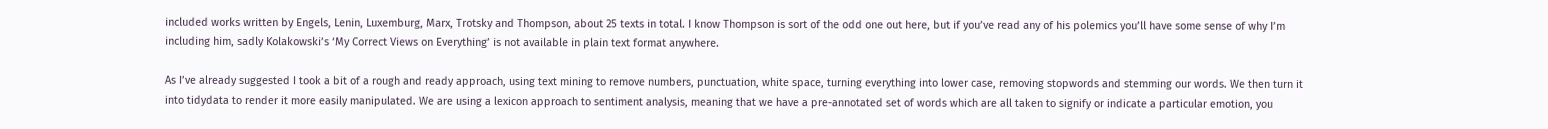included works written by Engels, Lenin, Luxemburg, Marx, Trotsky and Thompson, about 25 texts in total. I know Thompson is sort of the odd one out here, but if you’ve read any of his polemics you’ll have some sense of why I’m including him, sadly Kolakowski’s ‘My Correct Views on Everything’ is not available in plain text format anywhere.

As I’ve already suggested I took a bit of a rough and ready approach, using text mining to remove numbers, punctuation, white space, turning everything into lower case, removing stopwords and stemming our words. We then turn it into tidydata to render it more easily manipulated. We are using a lexicon approach to sentiment analysis, meaning that we have a pre-annotated set of words which are all taken to signify or indicate a particular emotion, you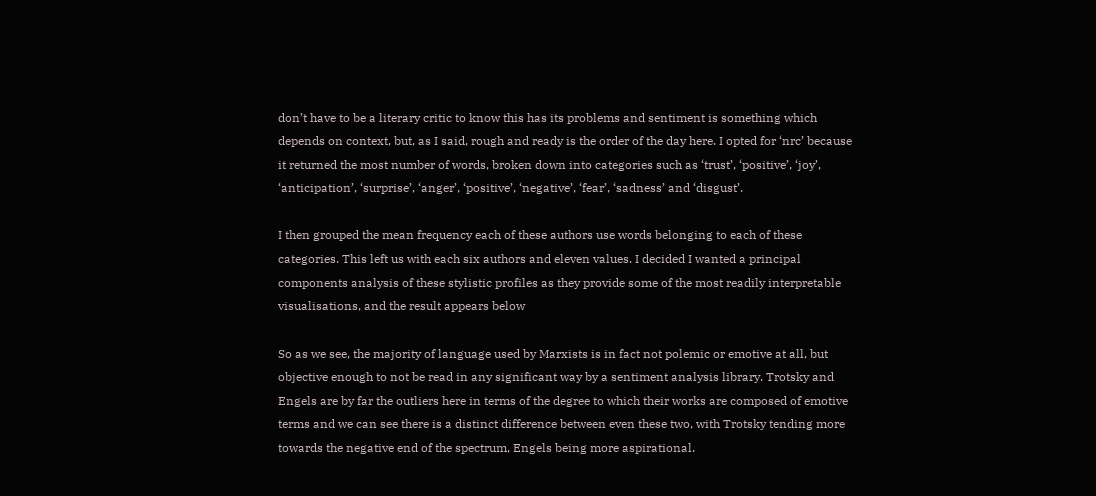don’t have to be a literary critic to know this has its problems and sentiment is something which depends on context, but, as I said, rough and ready is the order of the day here. I opted for ‘nrc’ because it returned the most number of words, broken down into categories such as ‘trust’, ‘positive’, ‘joy’, ‘anticipation’, ‘surprise’, ‘anger’, ‘positive’, ‘negative’, ‘fear’, ‘sadness’ and ‘disgust’.

I then grouped the mean frequency each of these authors use words belonging to each of these categories. This left us with each six authors and eleven values. I decided I wanted a principal components analysis of these stylistic profiles as they provide some of the most readily interpretable visualisations, and the result appears below

So as we see, the majority of language used by Marxists is in fact not polemic or emotive at all, but objective enough to not be read in any significant way by a sentiment analysis library. Trotsky and Engels are by far the outliers here in terms of the degree to which their works are composed of emotive terms and we can see there is a distinct difference between even these two, with Trotsky tending more towards the negative end of the spectrum, Engels being more aspirational.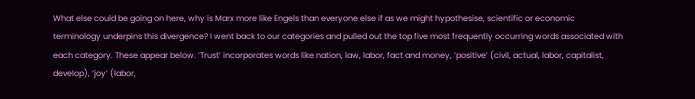What else could be going on here, why is Marx more like Engels than everyone else if as we might hypothesise, scientific or economic terminology underpins this divergence? I went back to our categories and pulled out the top five most frequently occurring words associated with each category. These appear below. ‘Trust’ incorporates words like nation, law, labor, fact and money, ‘positive’ (civil, actual, labor, capitalist, develop), ‘joy’ (labor,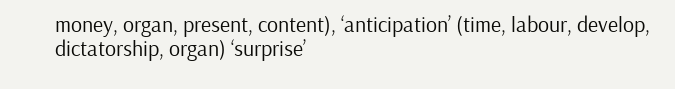money, organ, present, content), ‘anticipation’ (time, labour, develop, dictatorship, organ) ‘surprise’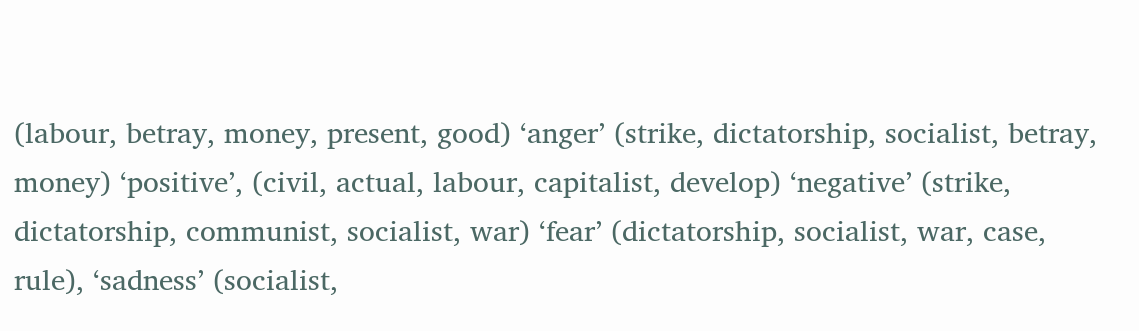(labour, betray, money, present, good) ‘anger’ (strike, dictatorship, socialist, betray, money) ‘positive’, (civil, actual, labour, capitalist, develop) ‘negative’ (strike, dictatorship, communist, socialist, war) ‘fear’ (dictatorship, socialist, war, case, rule), ‘sadness’ (socialist,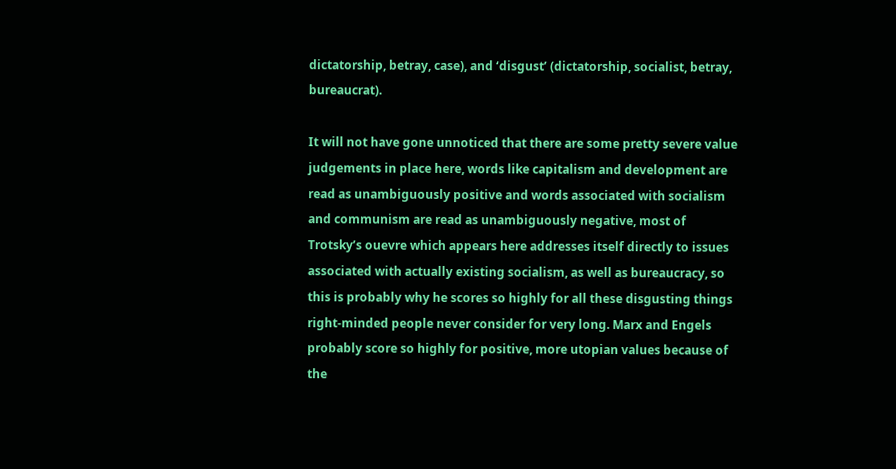dictatorship, betray, case), and ‘disgust’ (dictatorship, socialist, betray, bureaucrat).

It will not have gone unnoticed that there are some pretty severe value judgements in place here, words like capitalism and development are read as unambiguously positive and words associated with socialism and communism are read as unambiguously negative, most of Trotsky’s ouevre which appears here addresses itself directly to issues associated with actually existing socialism, as well as bureaucracy, so this is probably why he scores so highly for all these disgusting things right-minded people never consider for very long. Marx and Engels probably score so highly for positive, more utopian values because of the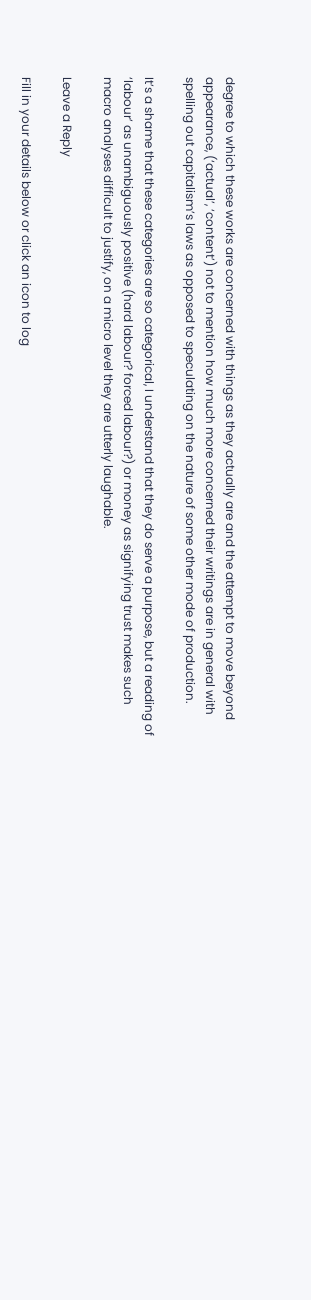degree to which these works are concerned with things as they actually are and the attempt to move beyond appearance, (‘actual’, ‘content’) not to mention how much more concerned their writings are in general with spelling out capitalism’s laws as opposed to speculating on the nature of some other mode of production.

It’s a shame that these categories are so categorical, I understand that they do serve a purpose, but a reading of ‘labour’ as unambiguously positive (hard labour? forced labour?) or money as signifying trust makes such macro analyses difficult to justify, on a micro level they are utterly laughable.

Leave a Reply

Fill in your details below or click an icon to log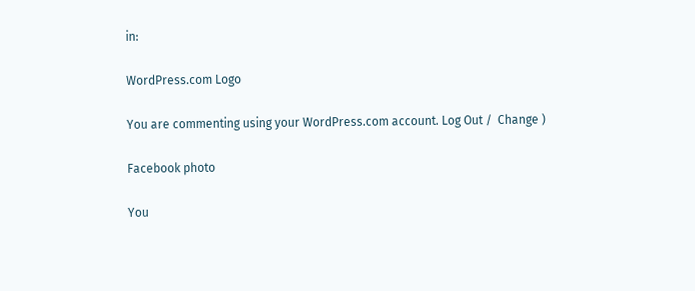in:

WordPress.com Logo

You are commenting using your WordPress.com account. Log Out /  Change )

Facebook photo

You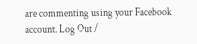are commenting using your Facebook account. Log Out /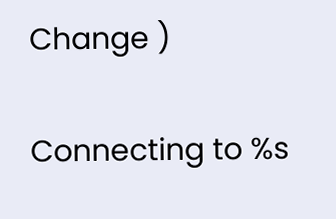Change )

Connecting to %s